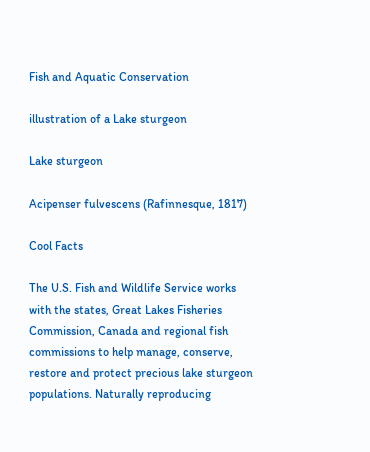Fish and Aquatic Conservation

illustration of a Lake sturgeon

Lake sturgeon

Acipenser fulvescens (Rafinnesque, 1817)

Cool Facts

The U.S. Fish and Wildlife Service works with the states, Great Lakes Fisheries Commission, Canada and regional fish commissions to help manage, conserve, restore and protect precious lake sturgeon populations. Naturally reproducing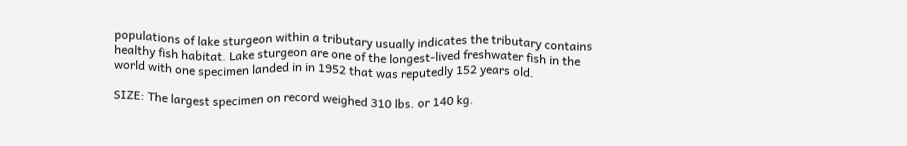populations of lake sturgeon within a tributary usually indicates the tributary contains healthy fish habitat. Lake sturgeon are one of the longest‐lived freshwater fish in the world with one specimen landed in in 1952 that was reputedly 152 years old.

SIZE: The largest specimen on record weighed 310 lbs. or 140 kg.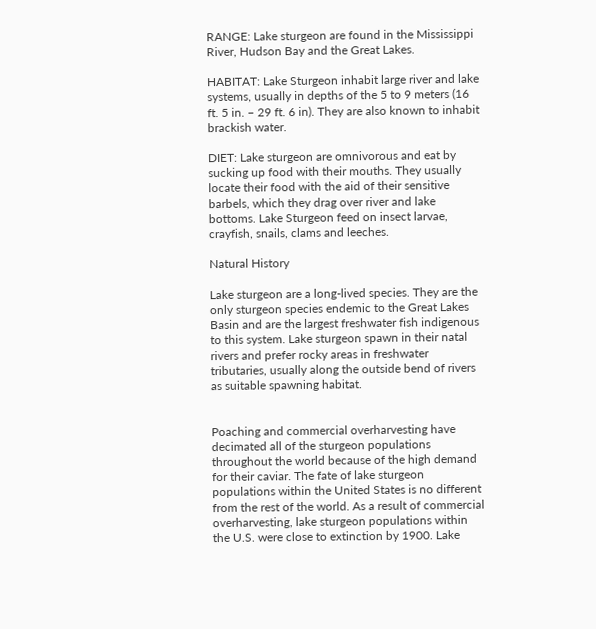RANGE: Lake sturgeon are found in the Mississippi River, Hudson Bay and the Great Lakes.

HABITAT: Lake Sturgeon inhabit large river and lake systems, usually in depths of the 5 to 9 meters (16 ft. 5 in. – 29 ft. 6 in). They are also known to inhabit brackish water.

DIET: Lake sturgeon are omnivorous and eat by sucking up food with their mouths. They usually locate their food with the aid of their sensitive barbels, which they drag over river and lake bottoms. Lake Sturgeon feed on insect larvae, crayfish, snails, clams and leeches.

Natural History

Lake sturgeon are a long‐lived species. They are the only sturgeon species endemic to the Great Lakes Basin and are the largest freshwater fish indigenous to this system. Lake sturgeon spawn in their natal rivers and prefer rocky areas in freshwater tributaries, usually along the outside bend of rivers as suitable spawning habitat.


Poaching and commercial overharvesting have decimated all of the sturgeon populations throughout the world because of the high demand for their caviar. The fate of lake sturgeon populations within the United States is no different from the rest of the world. As a result of commercial overharvesting, lake sturgeon populations within the U.S. were close to extinction by 1900. Lake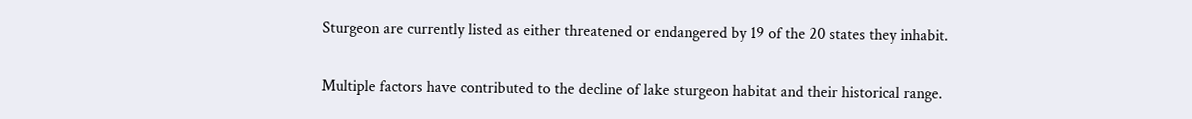Sturgeon are currently listed as either threatened or endangered by 19 of the 20 states they inhabit.

Multiple factors have contributed to the decline of lake sturgeon habitat and their historical range.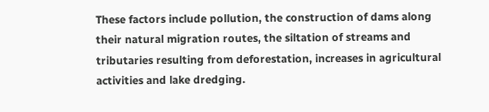These factors include pollution, the construction of dams along their natural migration routes, the siltation of streams and tributaries resulting from deforestation, increases in agricultural activities and lake dredging.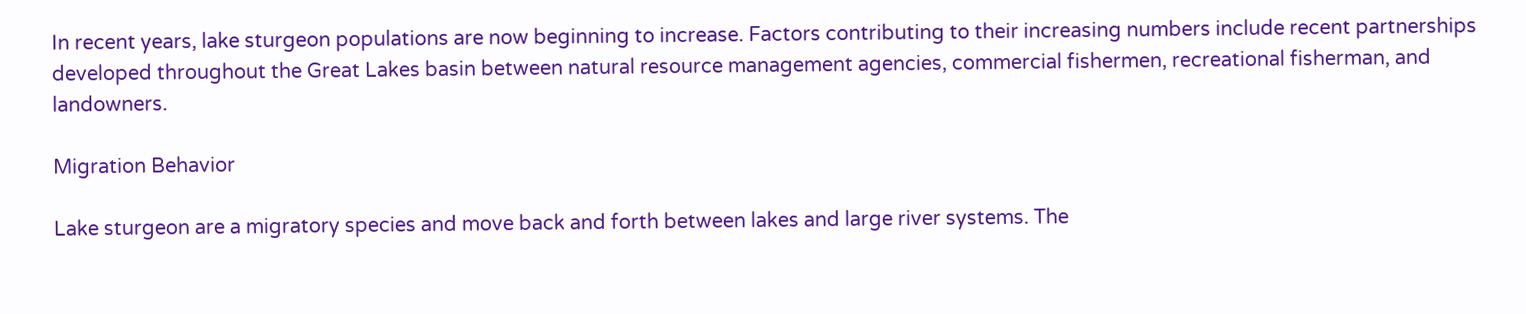In recent years, lake sturgeon populations are now beginning to increase. Factors contributing to their increasing numbers include recent partnerships developed throughout the Great Lakes basin between natural resource management agencies, commercial fishermen, recreational fisherman, and landowners.

Migration Behavior

Lake sturgeon are a migratory species and move back and forth between lakes and large river systems. The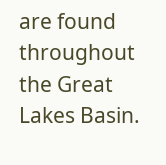are found throughout the Great Lakes Basin.